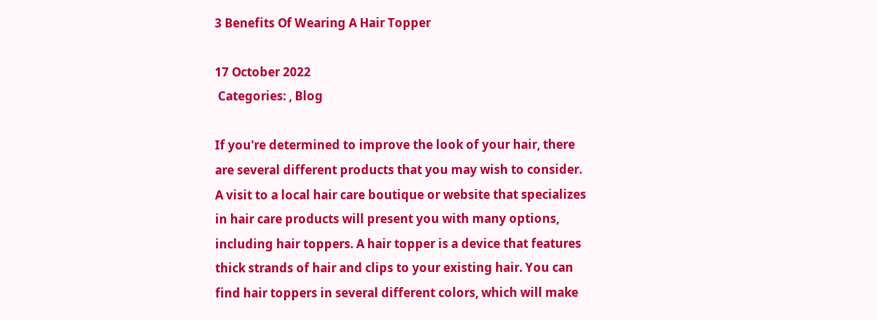3 Benefits Of Wearing A Hair Topper

17 October 2022
 Categories: , Blog

If you're determined to improve the look of your hair, there are several different products that you may wish to consider. A visit to a local hair care boutique or website that specializes in hair care products will present you with many options, including hair toppers. A hair topper is a device that features thick strands of hair and clips to your existing hair. You can find hair toppers in several different colors, which will make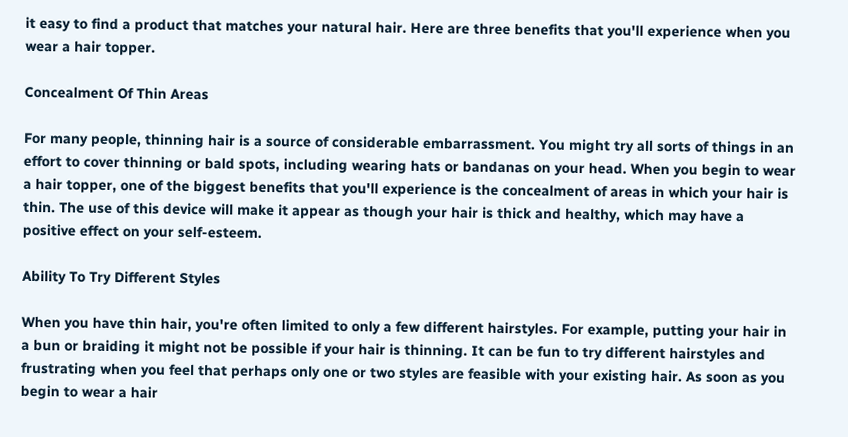it easy to find a product that matches your natural hair. Here are three benefits that you'll experience when you wear a hair topper.

Concealment Of Thin Areas

For many people, thinning hair is a source of considerable embarrassment. You might try all sorts of things in an effort to cover thinning or bald spots, including wearing hats or bandanas on your head. When you begin to wear a hair topper, one of the biggest benefits that you'll experience is the concealment of areas in which your hair is thin. The use of this device will make it appear as though your hair is thick and healthy, which may have a positive effect on your self-esteem.

Ability To Try Different Styles

When you have thin hair, you're often limited to only a few different hairstyles. For example, putting your hair in a bun or braiding it might not be possible if your hair is thinning. It can be fun to try different hairstyles and frustrating when you feel that perhaps only one or two styles are feasible with your existing hair. As soon as you begin to wear a hair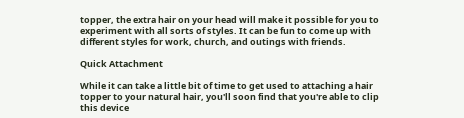topper, the extra hair on your head will make it possible for you to experiment with all sorts of styles. It can be fun to come up with different styles for work, church, and outings with friends.

Quick Attachment

While it can take a little bit of time to get used to attaching a hair topper to your natural hair, you'll soon find that you're able to clip this device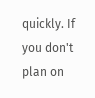quickly. If you don't plan on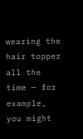wearing the hair topper all the time — for example, you might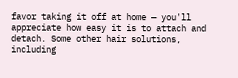favor taking it off at home — you'll appreciate how easy it is to attach and detach. Some other hair solutions, including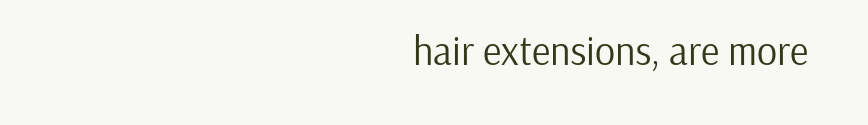hair extensions, are more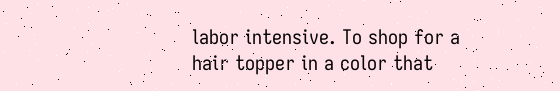labor intensive. To shop for a hair topper in a color that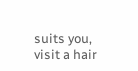suits you, visit a hair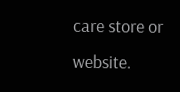care store or website.